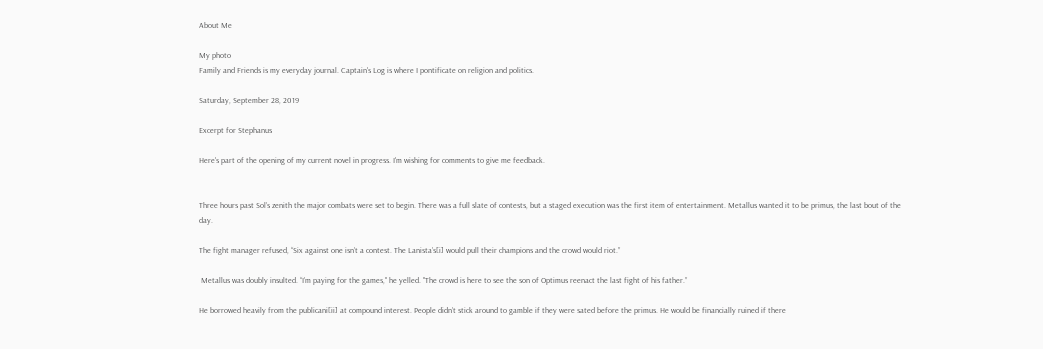About Me

My photo
Family and Friends is my everyday journal. Captain's Log is where I pontificate on religion and politics.

Saturday, September 28, 2019

Excerpt for Stephanus

Here's part of the opening of my current novel in progress. I'm wishing for comments to give me feedback.


Three hours past Sol’s zenith the major combats were set to begin. There was a full slate of contests, but a staged execution was the first item of entertainment. Metallus wanted it to be primus, the last bout of the day.

The fight manager refused, “Six against one isn’t a contest. The Lanista’s[i] would pull their champions and the crowd would riot.”

 Metallus was doubly insulted. “I’m paying for the games," he yelled. "The crowd is here to see the son of Optimus reenact the last fight of his father.”

He borrowed heavily from the publicani[ii] at compound interest. People didn’t stick around to gamble if they were sated before the primus. He would be financially ruined if there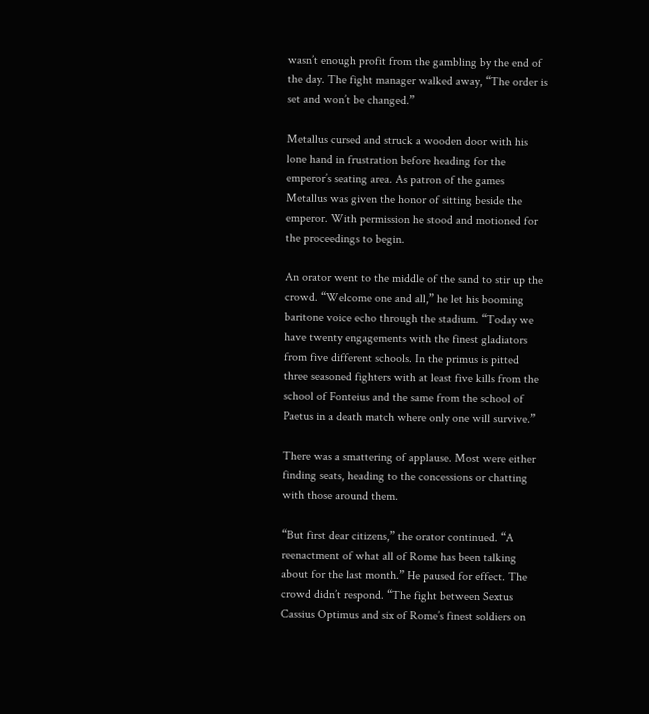wasn’t enough profit from the gambling by the end of the day. The fight manager walked away, “The order is set and won’t be changed.”

Metallus cursed and struck a wooden door with his lone hand in frustration before heading for the emperor’s seating area. As patron of the games Metallus was given the honor of sitting beside the emperor. With permission he stood and motioned for the proceedings to begin.

An orator went to the middle of the sand to stir up the crowd. “Welcome one and all,” he let his booming baritone voice echo through the stadium. “Today we have twenty engagements with the finest gladiators from five different schools. In the primus is pitted three seasoned fighters with at least five kills from the school of Fonteius and the same from the school of Paetus in a death match where only one will survive.”

There was a smattering of applause. Most were either finding seats, heading to the concessions or chatting with those around them.

“But first dear citizens,” the orator continued. “A reenactment of what all of Rome has been talking about for the last month.” He paused for effect. The crowd didn’t respond. “The fight between Sextus Cassius Optimus and six of Rome’s finest soldiers on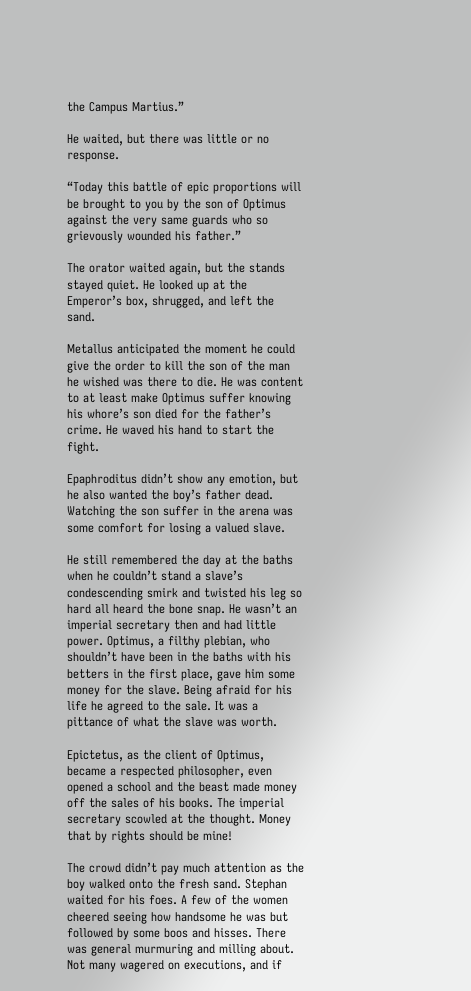the Campus Martius.”

He waited, but there was little or no response.

“Today this battle of epic proportions will be brought to you by the son of Optimus against the very same guards who so grievously wounded his father.”

The orator waited again, but the stands stayed quiet. He looked up at the Emperor’s box, shrugged, and left the sand.

Metallus anticipated the moment he could give the order to kill the son of the man he wished was there to die. He was content to at least make Optimus suffer knowing his whore’s son died for the father’s crime. He waved his hand to start the fight.

Epaphroditus didn’t show any emotion, but he also wanted the boy’s father dead. Watching the son suffer in the arena was some comfort for losing a valued slave.

He still remembered the day at the baths when he couldn’t stand a slave’s condescending smirk and twisted his leg so hard all heard the bone snap. He wasn’t an imperial secretary then and had little power. Optimus, a filthy plebian, who shouldn’t have been in the baths with his betters in the first place, gave him some money for the slave. Being afraid for his life he agreed to the sale. It was a pittance of what the slave was worth.

Epictetus, as the client of Optimus, became a respected philosopher, even opened a school and the beast made money off the sales of his books. The imperial secretary scowled at the thought. Money that by rights should be mine!

The crowd didn’t pay much attention as the boy walked onto the fresh sand. Stephan waited for his foes. A few of the women cheered seeing how handsome he was but followed by some boos and hisses. There was general murmuring and milling about. Not many wagered on executions, and if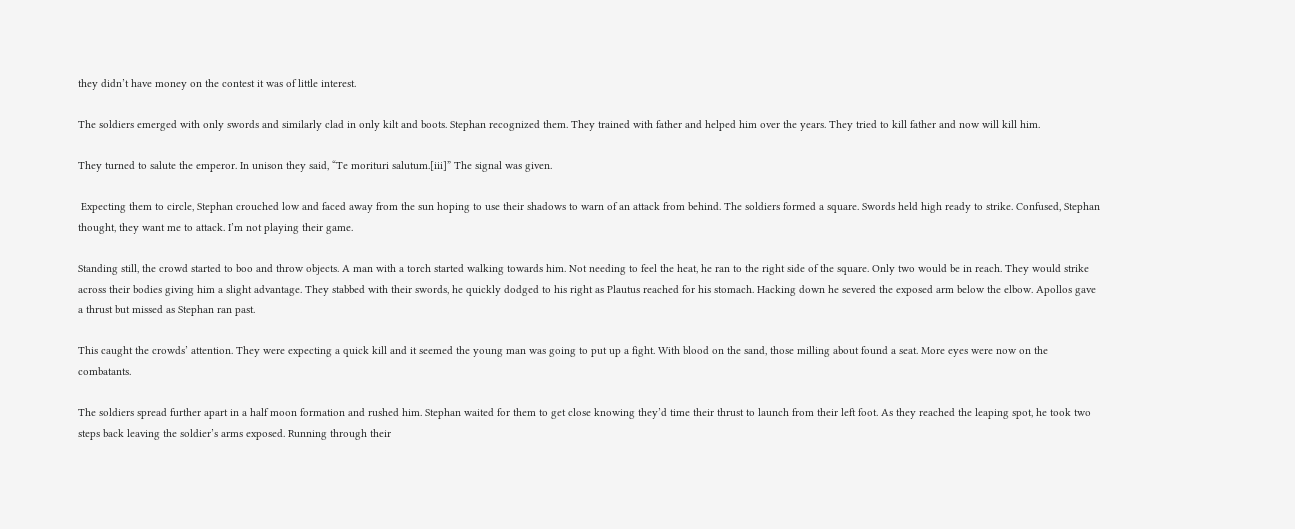they didn’t have money on the contest it was of little interest.

The soldiers emerged with only swords and similarly clad in only kilt and boots. Stephan recognized them. They trained with father and helped him over the years. They tried to kill father and now will kill him.

They turned to salute the emperor. In unison they said, “Te morituri salutum.[iii]” The signal was given.

 Expecting them to circle, Stephan crouched low and faced away from the sun hoping to use their shadows to warn of an attack from behind. The soldiers formed a square. Swords held high ready to strike. Confused, Stephan thought, they want me to attack. I’m not playing their game.

Standing still, the crowd started to boo and throw objects. A man with a torch started walking towards him. Not needing to feel the heat, he ran to the right side of the square. Only two would be in reach. They would strike across their bodies giving him a slight advantage. They stabbed with their swords, he quickly dodged to his right as Plautus reached for his stomach. Hacking down he severed the exposed arm below the elbow. Apollos gave a thrust but missed as Stephan ran past.

This caught the crowds’ attention. They were expecting a quick kill and it seemed the young man was going to put up a fight. With blood on the sand, those milling about found a seat. More eyes were now on the combatants.

The soldiers spread further apart in a half moon formation and rushed him. Stephan waited for them to get close knowing they’d time their thrust to launch from their left foot. As they reached the leaping spot, he took two steps back leaving the soldier’s arms exposed. Running through their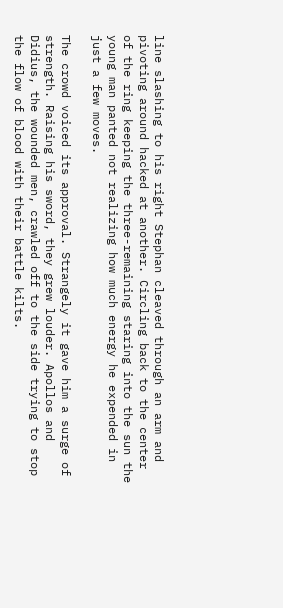line slashing to his right Stephan cleaved through an arm and pivoting around hacked at another. Circling back to the center of the ring keeping the three-remaining staring into the sun the young man panted not realizing how much energy he expended in just a few moves.

The crowd voiced its approval. Strangely it gave him a surge of strength. Raising his sword, they grew louder. Apollos and Didius, the wounded men, crawled off to the side trying to stop the flow of blood with their battle kilts.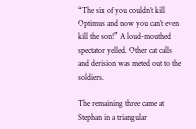“The six of you couldn’t kill Optimus and now you can’t even kill the son!” A loud-mouthed spectator yelled. Other cat calls and derision was meted out to the soldiers.

The remaining three came at Stephan in a triangular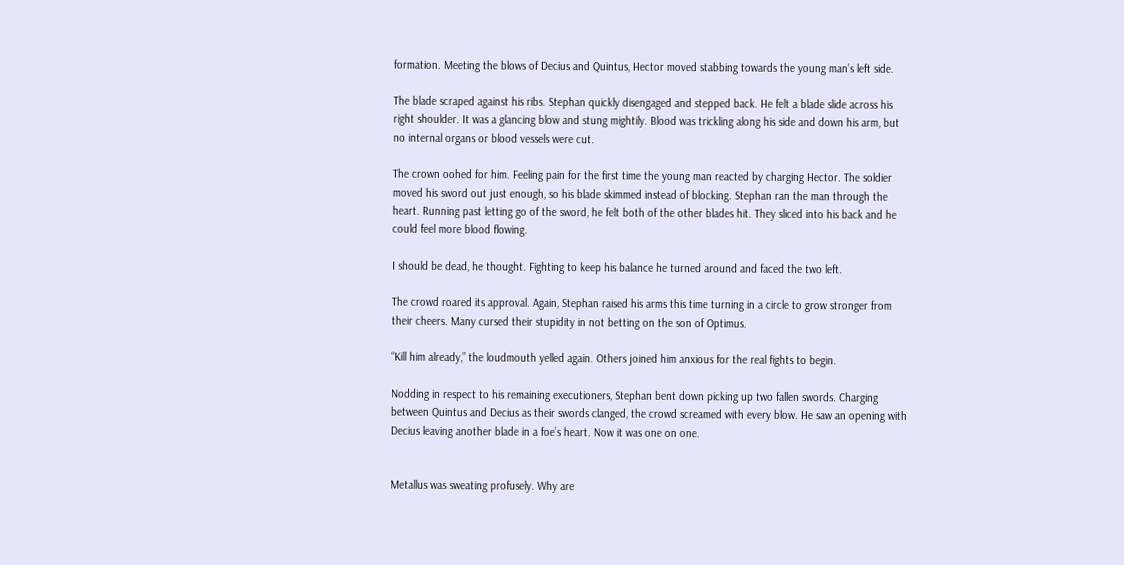formation. Meeting the blows of Decius and Quintus, Hector moved stabbing towards the young man’s left side.

The blade scraped against his ribs. Stephan quickly disengaged and stepped back. He felt a blade slide across his right shoulder. It was a glancing blow and stung mightily. Blood was trickling along his side and down his arm, but no internal organs or blood vessels were cut.

The crown oohed for him. Feeling pain for the first time the young man reacted by charging Hector. The soldier moved his sword out just enough, so his blade skimmed instead of blocking. Stephan ran the man through the heart. Running past letting go of the sword, he felt both of the other blades hit. They sliced into his back and he could feel more blood flowing.

I should be dead, he thought. Fighting to keep his balance he turned around and faced the two left.

The crowd roared its approval. Again, Stephan raised his arms this time turning in a circle to grow stronger from their cheers. Many cursed their stupidity in not betting on the son of Optimus.

“Kill him already,” the loudmouth yelled again. Others joined him anxious for the real fights to begin.

Nodding in respect to his remaining executioners, Stephan bent down picking up two fallen swords. Charging between Quintus and Decius as their swords clanged, the crowd screamed with every blow. He saw an opening with Decius leaving another blade in a foe’s heart. Now it was one on one.


Metallus was sweating profusely. Why are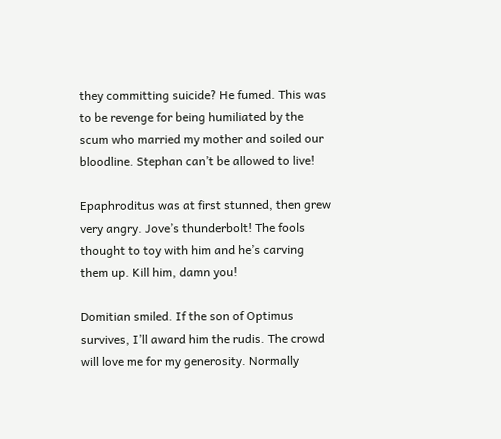they committing suicide? He fumed. This was to be revenge for being humiliated by the scum who married my mother and soiled our bloodline. Stephan can’t be allowed to live!

Epaphroditus was at first stunned, then grew very angry. Jove’s thunderbolt! The fools thought to toy with him and he’s carving them up. Kill him, damn you!

Domitian smiled. If the son of Optimus survives, I’ll award him the rudis. The crowd will love me for my generosity. Normally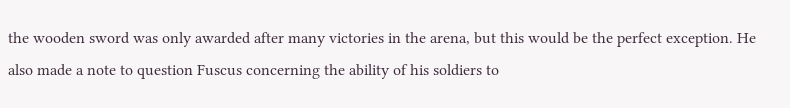the wooden sword was only awarded after many victories in the arena, but this would be the perfect exception. He also made a note to question Fuscus concerning the ability of his soldiers to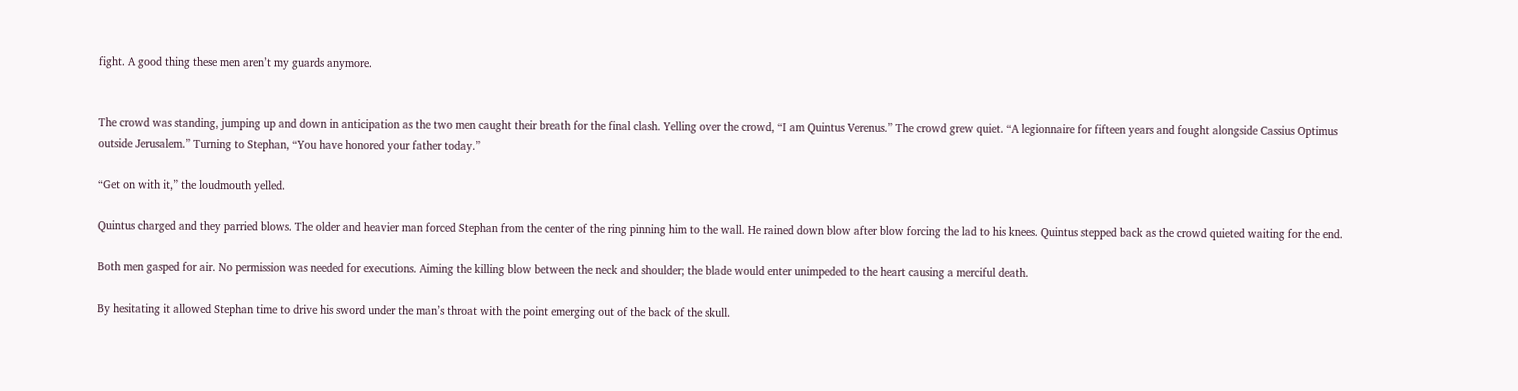fight. A good thing these men aren’t my guards anymore.


The crowd was standing, jumping up and down in anticipation as the two men caught their breath for the final clash. Yelling over the crowd, “I am Quintus Verenus.” The crowd grew quiet. “A legionnaire for fifteen years and fought alongside Cassius Optimus outside Jerusalem.” Turning to Stephan, “You have honored your father today.”

“Get on with it,” the loudmouth yelled.

Quintus charged and they parried blows. The older and heavier man forced Stephan from the center of the ring pinning him to the wall. He rained down blow after blow forcing the lad to his knees. Quintus stepped back as the crowd quieted waiting for the end.

Both men gasped for air. No permission was needed for executions. Aiming the killing blow between the neck and shoulder; the blade would enter unimpeded to the heart causing a merciful death.

By hesitating it allowed Stephan time to drive his sword under the man’s throat with the point emerging out of the back of the skull.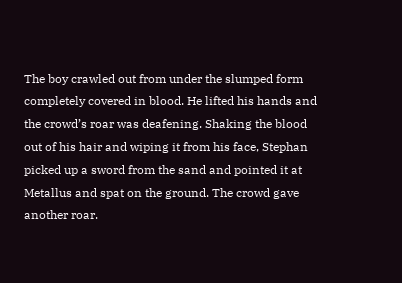The boy crawled out from under the slumped form completely covered in blood. He lifted his hands and the crowd’s roar was deafening. Shaking the blood out of his hair and wiping it from his face, Stephan picked up a sword from the sand and pointed it at Metallus and spat on the ground. The crowd gave another roar.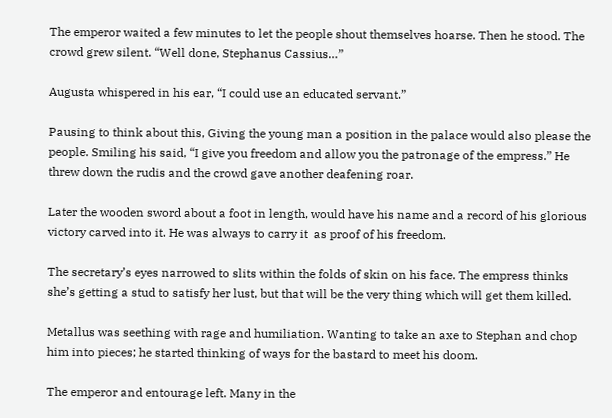The emperor waited a few minutes to let the people shout themselves hoarse. Then he stood. The crowd grew silent. “Well done, Stephanus Cassius…”

Augusta whispered in his ear, “I could use an educated servant.”

Pausing to think about this, Giving the young man a position in the palace would also please the people. Smiling his said, “I give you freedom and allow you the patronage of the empress.” He threw down the rudis and the crowd gave another deafening roar.

Later the wooden sword about a foot in length, would have his name and a record of his glorious victory carved into it. He was always to carry it  as proof of his freedom.

The secretary’s eyes narrowed to slits within the folds of skin on his face. The empress thinks she’s getting a stud to satisfy her lust, but that will be the very thing which will get them killed.

Metallus was seething with rage and humiliation. Wanting to take an axe to Stephan and chop him into pieces; he started thinking of ways for the bastard to meet his doom.

The emperor and entourage left. Many in the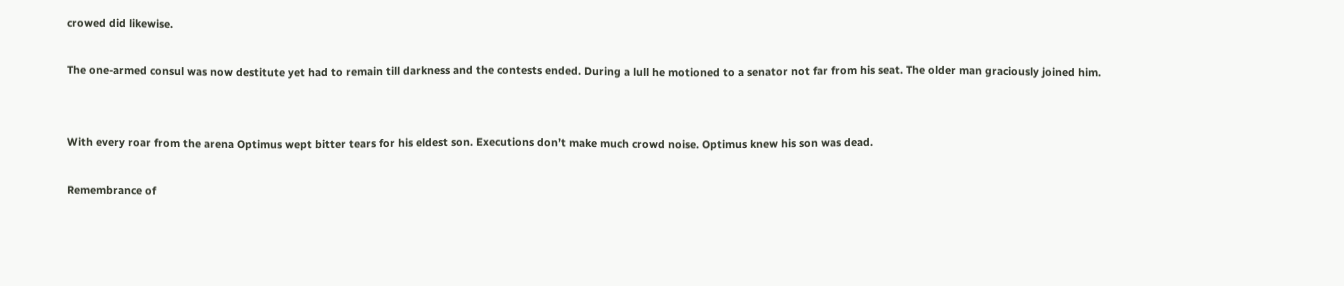crowed did likewise.

The one-armed consul was now destitute yet had to remain till darkness and the contests ended. During a lull he motioned to a senator not far from his seat. The older man graciously joined him.


With every roar from the arena Optimus wept bitter tears for his eldest son. Executions don’t make much crowd noise. Optimus knew his son was dead.

Remembrance of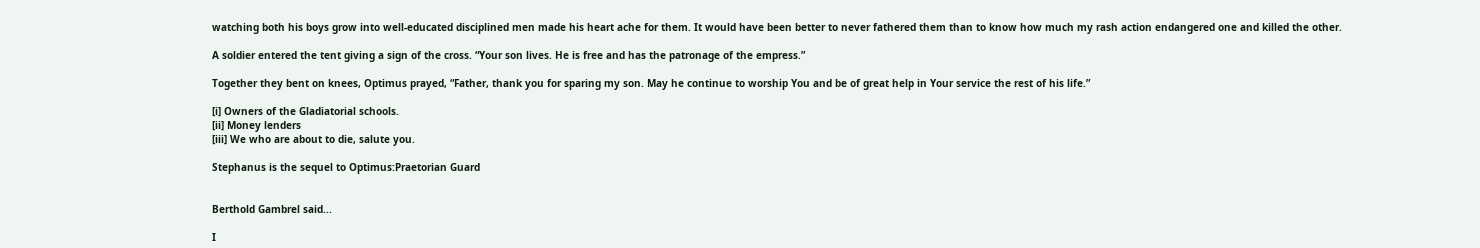watching both his boys grow into well-educated disciplined men made his heart ache for them. It would have been better to never fathered them than to know how much my rash action endangered one and killed the other.

A soldier entered the tent giving a sign of the cross. “Your son lives. He is free and has the patronage of the empress.”

Together they bent on knees, Optimus prayed, “Father, thank you for sparing my son. May he continue to worship You and be of great help in Your service the rest of his life.”

[i] Owners of the Gladiatorial schools.
[ii] Money lenders
[iii] We who are about to die, salute you.

Stephanus is the sequel to Optimus:Praetorian Guard


Berthold Gambrel said...

I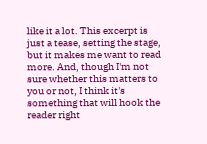like it a lot. This excerpt is just a tease, setting the stage, but it makes me want to read more. And, though I'm not sure whether this matters to you or not, I think it's something that will hook the reader right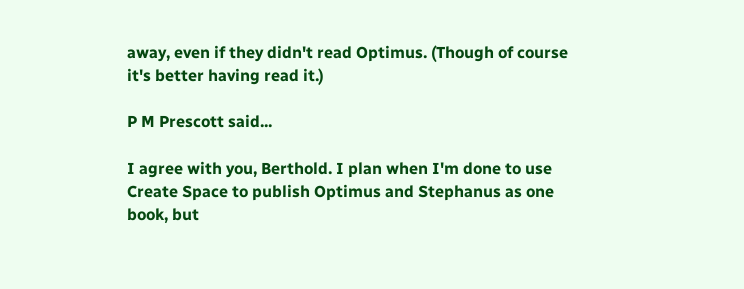away, even if they didn't read Optimus. (Though of course it's better having read it.)

P M Prescott said...

I agree with you, Berthold. I plan when I'm done to use Create Space to publish Optimus and Stephanus as one book, but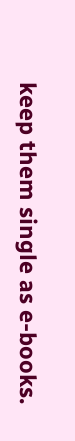keep them single as e-books.